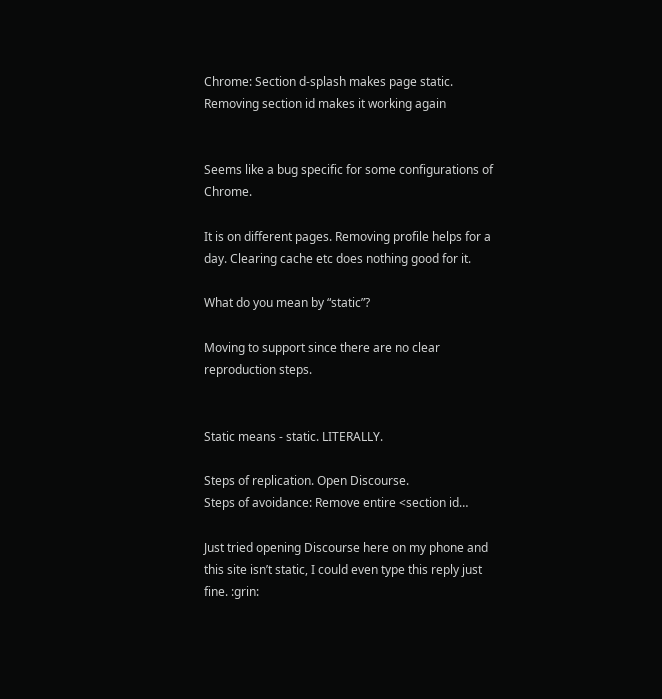Chrome: Section d-splash makes page static. Removing section id makes it working again


Seems like a bug specific for some configurations of Chrome.

It is on different pages. Removing profile helps for a day. Clearing cache etc does nothing good for it.

What do you mean by “static”?

Moving to support since there are no clear reproduction steps.


Static means - static. LITERALLY.

Steps of replication. Open Discourse.
Steps of avoidance: Remove entire <section id…

Just tried opening Discourse here on my phone and this site isn’t static, I could even type this reply just fine. :grin: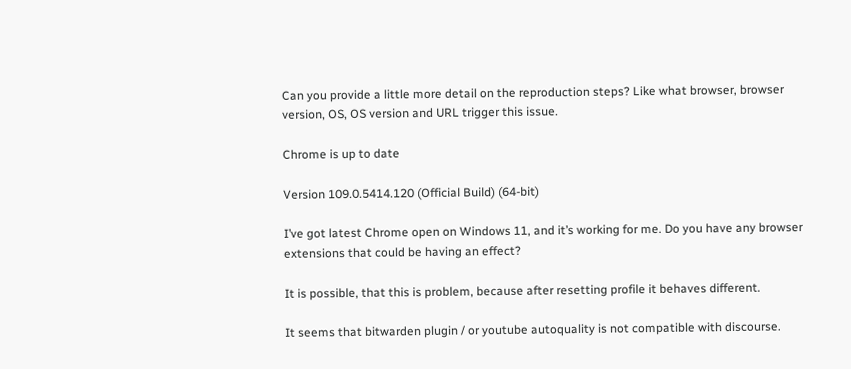Can you provide a little more detail on the reproduction steps? Like what browser, browser version, OS, OS version and URL trigger this issue.

Chrome is up to date

Version 109.0.5414.120 (Official Build) (64-bit)

I’ve got latest Chrome open on Windows 11, and it’s working for me. Do you have any browser extensions that could be having an effect?

It is possible, that this is problem, because after resetting profile it behaves different.

It seems that bitwarden plugin / or youtube autoquality is not compatible with discourse.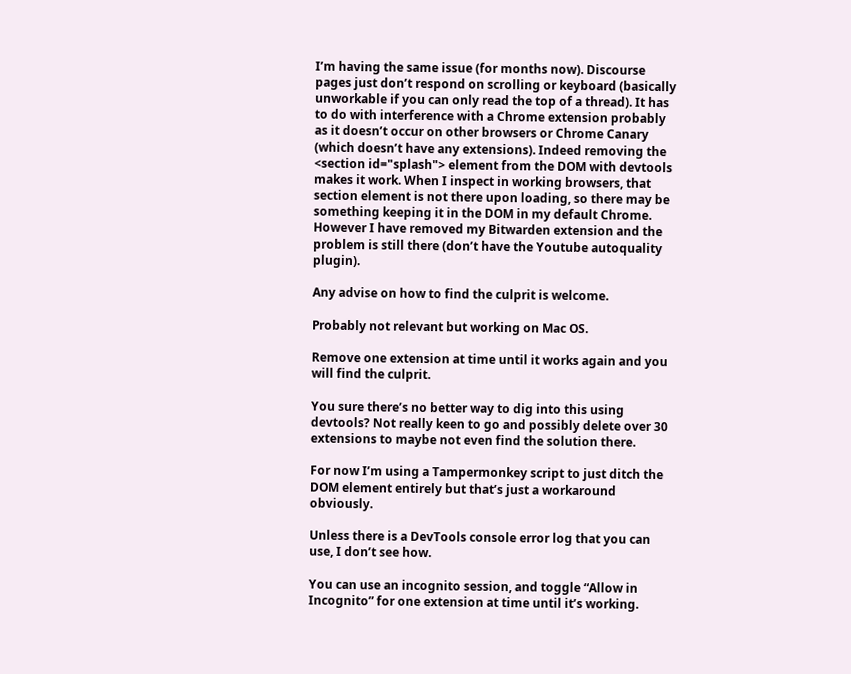I’m having the same issue (for months now). Discourse pages just don’t respond on scrolling or keyboard (basically unworkable if you can only read the top of a thread). It has to do with interference with a Chrome extension probably as it doesn’t occur on other browsers or Chrome Canary (which doesn’t have any extensions). Indeed removing the <section id="splash"> element from the DOM with devtools makes it work. When I inspect in working browsers, that section element is not there upon loading, so there may be something keeping it in the DOM in my default Chrome. However I have removed my Bitwarden extension and the problem is still there (don’t have the Youtube autoquality plugin).

Any advise on how to find the culprit is welcome.

Probably not relevant but working on Mac OS.

Remove one extension at time until it works again and you will find the culprit.

You sure there’s no better way to dig into this using devtools? Not really keen to go and possibly delete over 30 extensions to maybe not even find the solution there.

For now I’m using a Tampermonkey script to just ditch the DOM element entirely but that’s just a workaround obviously.

Unless there is a DevTools console error log that you can use, I don’t see how.

You can use an incognito session, and toggle “Allow in Incognito” for one extension at time until it’s working.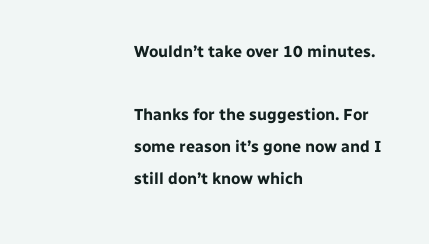Wouldn’t take over 10 minutes.

Thanks for the suggestion. For some reason it’s gone now and I still don’t know which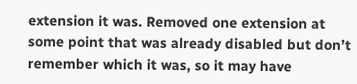extension it was. Removed one extension at some point that was already disabled but don’t remember which it was, so it may have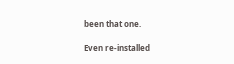been that one.

Even re-installed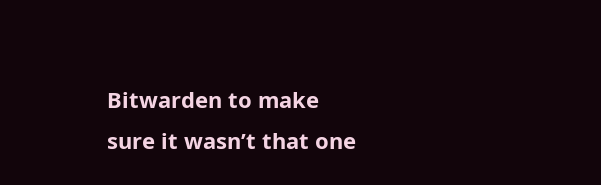Bitwarden to make sure it wasn’t that one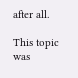after all.

This topic was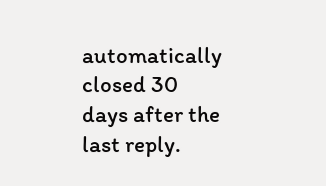automatically closed 30 days after the last reply.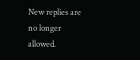New replies are no longer allowed.